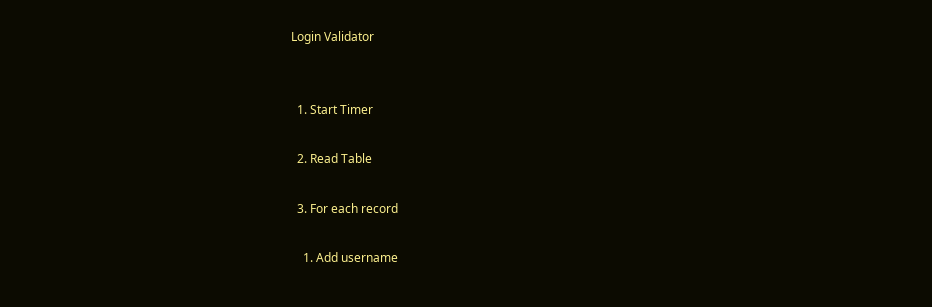Login Validator


  1. Start Timer

  2. Read Table

  3. For each record

    1. Add username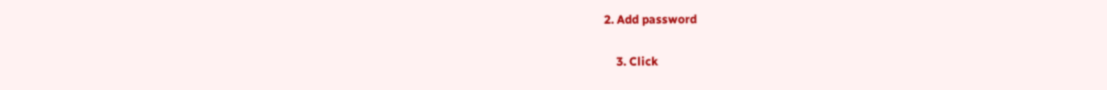2. Add password

    3. Click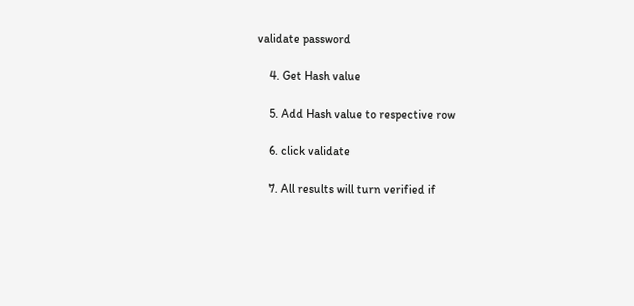validate password

    4. Get Hash value

    5. Add Hash value to respective row

    6. click validate

    7. All results will turn verified if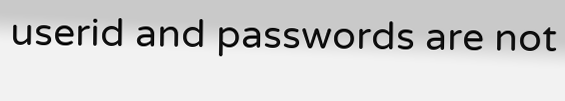userid and passwords are not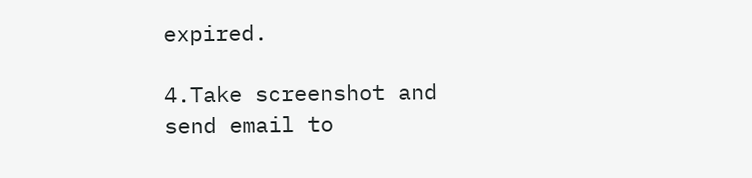expired.

4.Take screenshot and send email to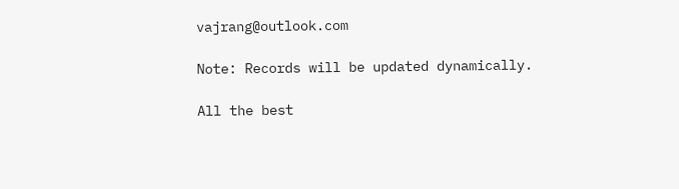vajrang@outlook.com

Note: Records will be updated dynamically.

All the best